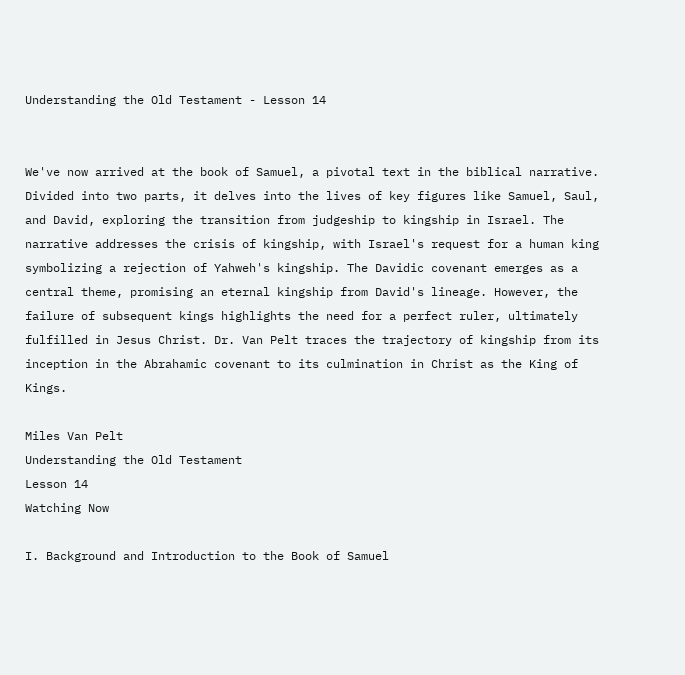Understanding the Old Testament - Lesson 14


We've now arrived at the book of Samuel, a pivotal text in the biblical narrative. Divided into two parts, it delves into the lives of key figures like Samuel, Saul, and David, exploring the transition from judgeship to kingship in Israel. The narrative addresses the crisis of kingship, with Israel's request for a human king symbolizing a rejection of Yahweh's kingship. The Davidic covenant emerges as a central theme, promising an eternal kingship from David's lineage. However, the failure of subsequent kings highlights the need for a perfect ruler, ultimately fulfilled in Jesus Christ. Dr. Van Pelt traces the trajectory of kingship from its inception in the Abrahamic covenant to its culmination in Christ as the King of Kings.

Miles Van Pelt
Understanding the Old Testament
Lesson 14
Watching Now

I. Background and Introduction to the Book of Samuel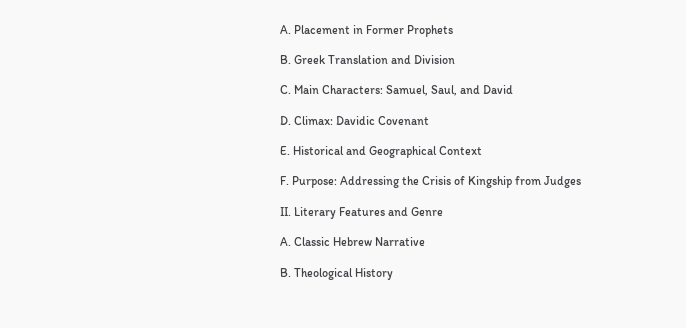A. Placement in Former Prophets

B. Greek Translation and Division

C. Main Characters: Samuel, Saul, and David

D. Climax: Davidic Covenant

E. Historical and Geographical Context

F. Purpose: Addressing the Crisis of Kingship from Judges

II. Literary Features and Genre

A. Classic Hebrew Narrative

B. Theological History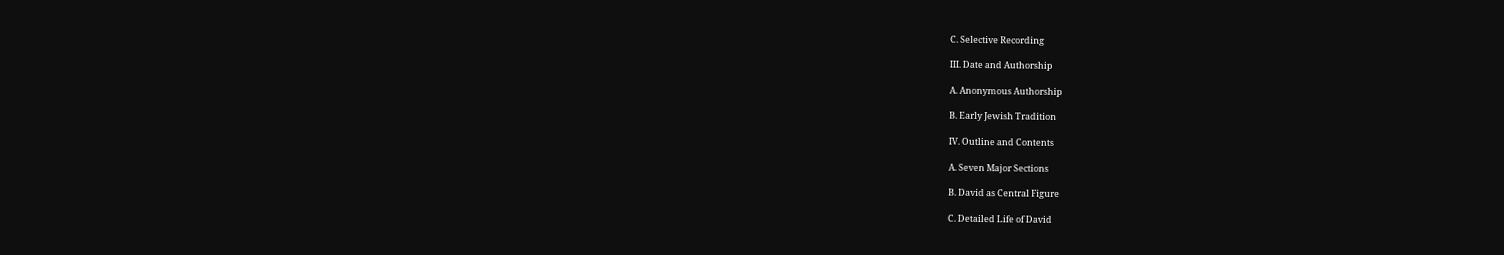C. Selective Recording

III. Date and Authorship

A. Anonymous Authorship

B. Early Jewish Tradition

IV. Outline and Contents

A. Seven Major Sections

B. David as Central Figure

C. Detailed Life of David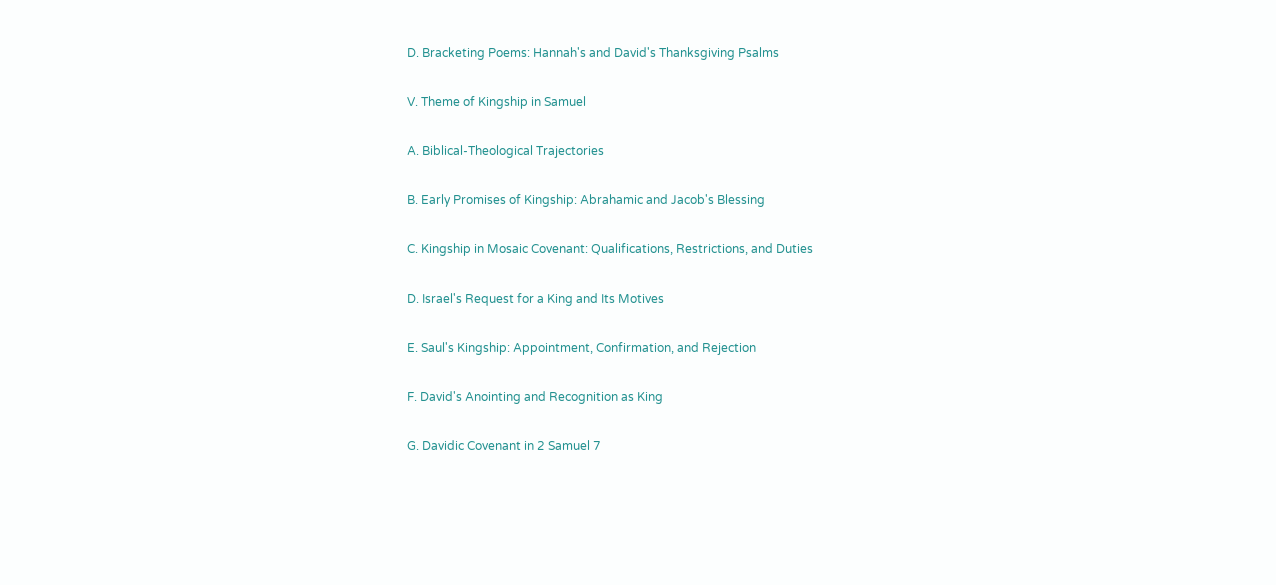D. Bracketing Poems: Hannah's and David's Thanksgiving Psalms

V. Theme of Kingship in Samuel

A. Biblical-Theological Trajectories

B. Early Promises of Kingship: Abrahamic and Jacob's Blessing

C. Kingship in Mosaic Covenant: Qualifications, Restrictions, and Duties

D. Israel's Request for a King and Its Motives

E. Saul's Kingship: Appointment, Confirmation, and Rejection

F. David's Anointing and Recognition as King

G. Davidic Covenant in 2 Samuel 7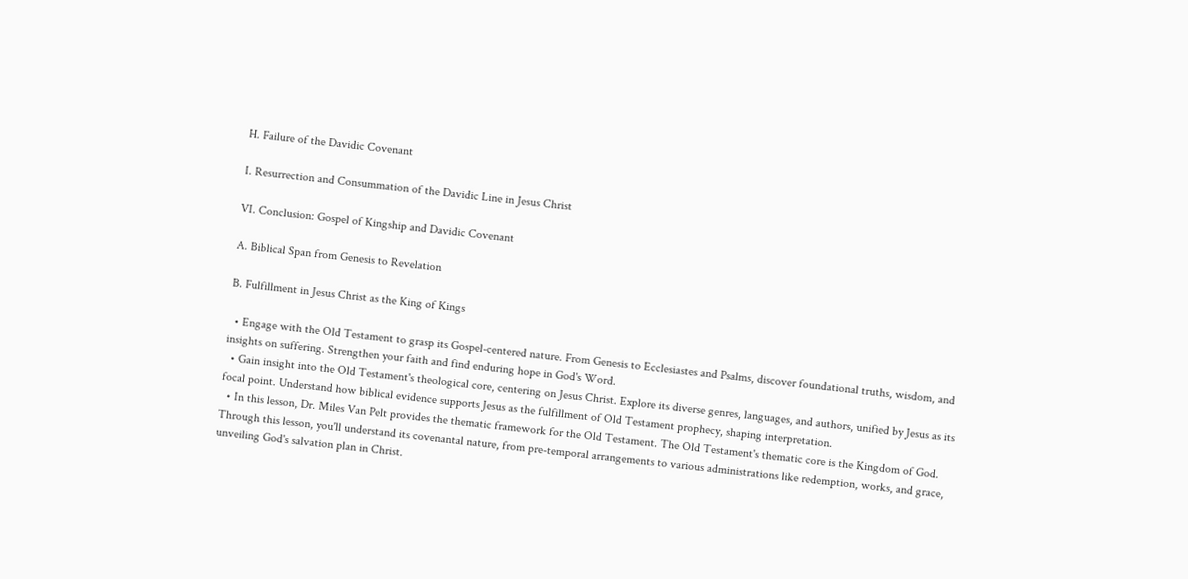H. Failure of the Davidic Covenant

I. Resurrection and Consummation of the Davidic Line in Jesus Christ

VI. Conclusion: Gospel of Kingship and Davidic Covenant

A. Biblical Span from Genesis to Revelation

B. Fulfillment in Jesus Christ as the King of Kings

  • Engage with the Old Testament to grasp its Gospel-centered nature. From Genesis to Ecclesiastes and Psalms, discover foundational truths, wisdom, and insights on suffering. Strengthen your faith and find enduring hope in God's Word.
  • Gain insight into the Old Testament's theological core, centering on Jesus Christ. Explore its diverse genres, languages, and authors, unified by Jesus as its focal point. Understand how biblical evidence supports Jesus as the fulfillment of Old Testament prophecy, shaping interpretation.
  • In this lesson, Dr. Miles Van Pelt provides the thematic framework for the Old Testament. The Old Testament's thematic core is the Kingdom of God. Through this lesson, you'll understand its covenantal nature, from pre-temporal arrangements to various administrations like redemption, works, and grace, unveiling God's salvation plan in Christ.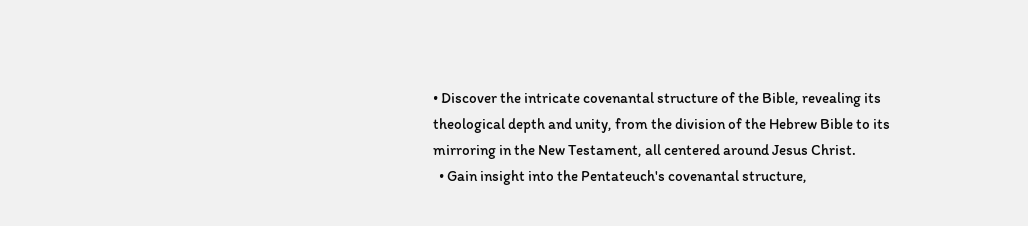• Discover the intricate covenantal structure of the Bible, revealing its theological depth and unity, from the division of the Hebrew Bible to its mirroring in the New Testament, all centered around Jesus Christ.
  • Gain insight into the Pentateuch's covenantal structure,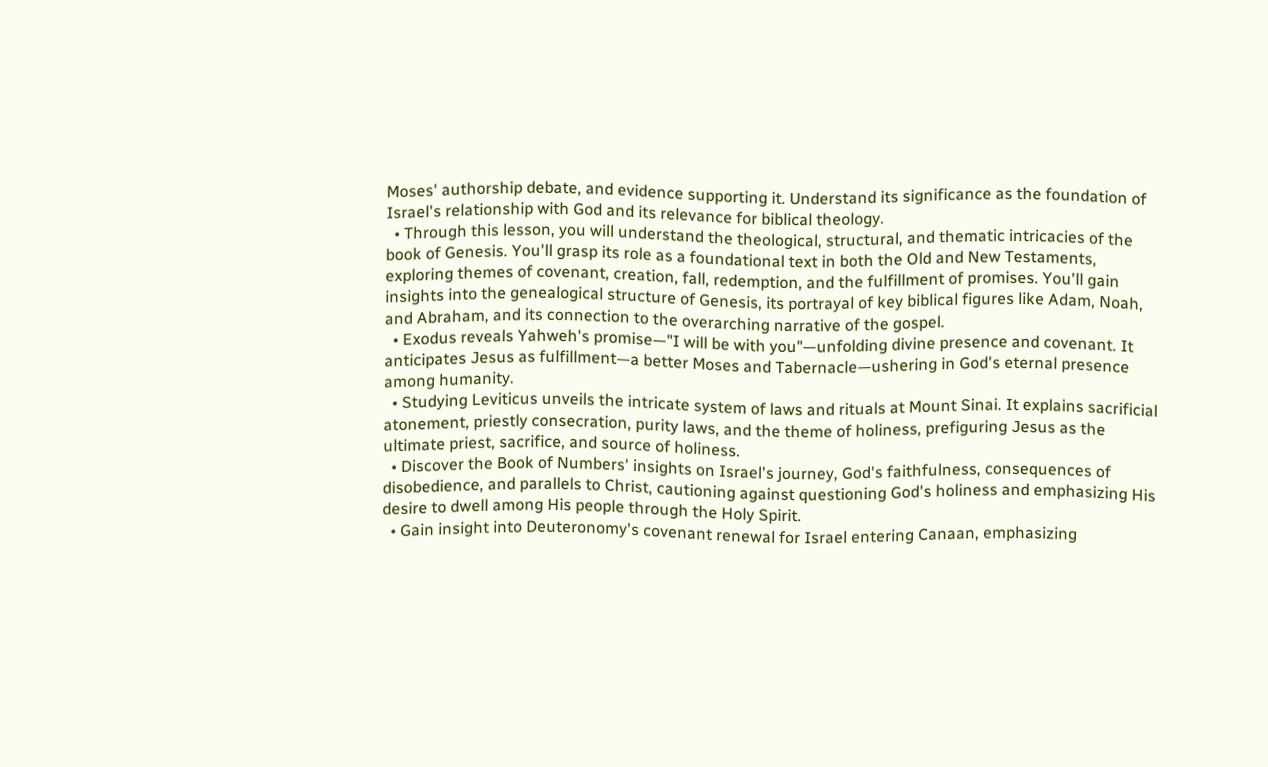Moses' authorship debate, and evidence supporting it. Understand its significance as the foundation of Israel's relationship with God and its relevance for biblical theology.
  • Through this lesson, you will understand the theological, structural, and thematic intricacies of the book of Genesis. You'll grasp its role as a foundational text in both the Old and New Testaments, exploring themes of covenant, creation, fall, redemption, and the fulfillment of promises. You'll gain insights into the genealogical structure of Genesis, its portrayal of key biblical figures like Adam, Noah, and Abraham, and its connection to the overarching narrative of the gospel.
  • Exodus reveals Yahweh's promise—"I will be with you"—unfolding divine presence and covenant. It anticipates Jesus as fulfillment—a better Moses and Tabernacle—ushering in God's eternal presence among humanity.
  • Studying Leviticus unveils the intricate system of laws and rituals at Mount Sinai. It explains sacrificial atonement, priestly consecration, purity laws, and the theme of holiness, prefiguring Jesus as the ultimate priest, sacrifice, and source of holiness.
  • Discover the Book of Numbers' insights on Israel's journey, God's faithfulness, consequences of disobedience, and parallels to Christ, cautioning against questioning God's holiness and emphasizing His desire to dwell among His people through the Holy Spirit.
  • Gain insight into Deuteronomy's covenant renewal for Israel entering Canaan, emphasizing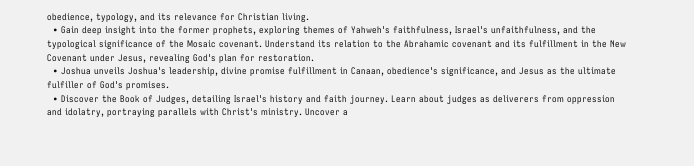obedience, typology, and its relevance for Christian living.
  • Gain deep insight into the former prophets, exploring themes of Yahweh's faithfulness, Israel's unfaithfulness, and the typological significance of the Mosaic covenant. Understand its relation to the Abrahamic covenant and its fulfillment in the New Covenant under Jesus, revealing God's plan for restoration.
  • Joshua unveils Joshua's leadership, divine promise fulfillment in Canaan, obedience's significance, and Jesus as the ultimate fulfiller of God's promises.
  • Discover the Book of Judges, detailing Israel's history and faith journey. Learn about judges as deliverers from oppression and idolatry, portraying parallels with Christ's ministry. Uncover a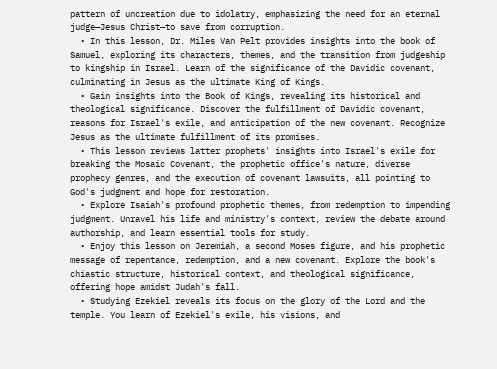pattern of uncreation due to idolatry, emphasizing the need for an eternal judge—Jesus Christ—to save from corruption.
  • In this lesson, Dr. Miles Van Pelt provides insights into the book of Samuel, exploring its characters, themes, and the transition from judgeship to kingship in Israel. Learn of the significance of the Davidic covenant, culminating in Jesus as the ultimate King of Kings.
  • Gain insights into the Book of Kings, revealing its historical and theological significance. Discover the fulfillment of Davidic covenant, reasons for Israel's exile, and anticipation of the new covenant. Recognize Jesus as the ultimate fulfillment of its promises.
  • This lesson reviews latter prophets' insights into Israel's exile for breaking the Mosaic Covenant, the prophetic office's nature, diverse prophecy genres, and the execution of covenant lawsuits, all pointing to God's judgment and hope for restoration.
  • Explore Isaiah's profound prophetic themes, from redemption to impending judgment. Unravel his life and ministry's context, review the debate around authorship, and learn essential tools for study.
  • Enjoy this lesson on Jeremiah, a second Moses figure, and his prophetic message of repentance, redemption, and a new covenant. Explore the book's chiastic structure, historical context, and theological significance, offering hope amidst Judah's fall.
  • Studying Ezekiel reveals its focus on the glory of the Lord and the temple. You learn of Ezekiel's exile, his visions, and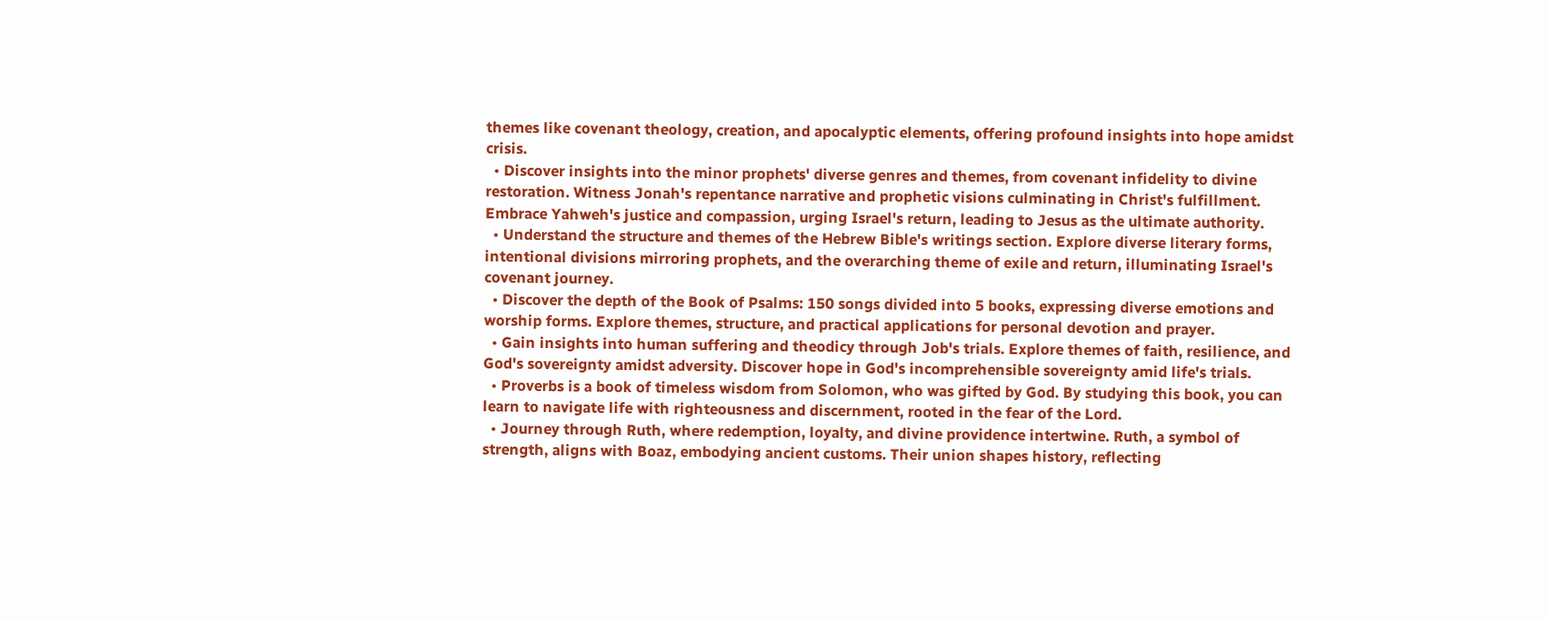themes like covenant theology, creation, and apocalyptic elements, offering profound insights into hope amidst crisis.
  • Discover insights into the minor prophets' diverse genres and themes, from covenant infidelity to divine restoration. Witness Jonah's repentance narrative and prophetic visions culminating in Christ's fulfillment. Embrace Yahweh's justice and compassion, urging Israel's return, leading to Jesus as the ultimate authority.
  • Understand the structure and themes of the Hebrew Bible's writings section. Explore diverse literary forms, intentional divisions mirroring prophets, and the overarching theme of exile and return, illuminating Israel's covenant journey.
  • Discover the depth of the Book of Psalms: 150 songs divided into 5 books, expressing diverse emotions and worship forms. Explore themes, structure, and practical applications for personal devotion and prayer.
  • Gain insights into human suffering and theodicy through Job's trials. Explore themes of faith, resilience, and God's sovereignty amidst adversity. Discover hope in God's incomprehensible sovereignty amid life's trials.
  • Proverbs is a book of timeless wisdom from Solomon, who was gifted by God. By studying this book, you can learn to navigate life with righteousness and discernment, rooted in the fear of the Lord.
  • Journey through Ruth, where redemption, loyalty, and divine providence intertwine. Ruth, a symbol of strength, aligns with Boaz, embodying ancient customs. Their union shapes history, reflecting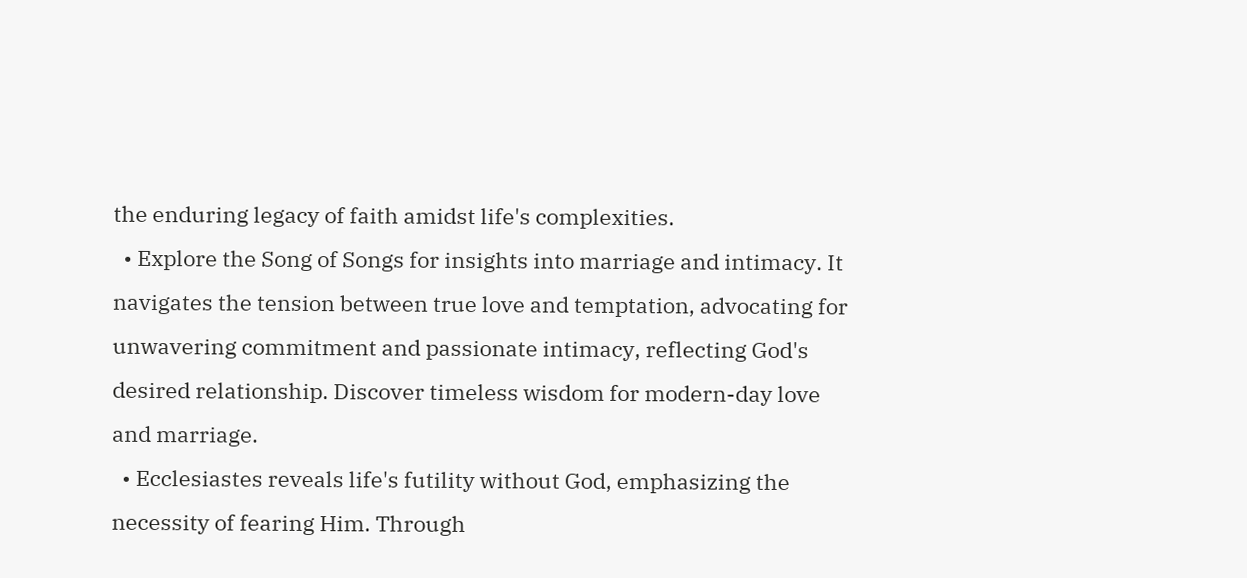the enduring legacy of faith amidst life's complexities.
  • Explore the Song of Songs for insights into marriage and intimacy. It navigates the tension between true love and temptation, advocating for unwavering commitment and passionate intimacy, reflecting God's desired relationship. Discover timeless wisdom for modern-day love and marriage.
  • Ecclesiastes reveals life's futility without God, emphasizing the necessity of fearing Him. Through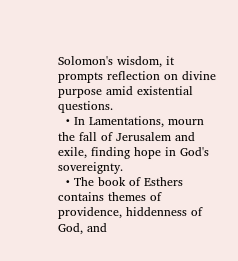Solomon's wisdom, it prompts reflection on divine purpose amid existential questions.
  • In Lamentations, mourn the fall of Jerusalem and exile, finding hope in God's sovereignty.
  • The book of Esthers contains themes of providence, hiddenness of God, and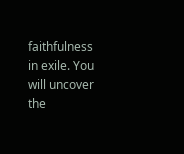faithfulness in exile. You will uncover the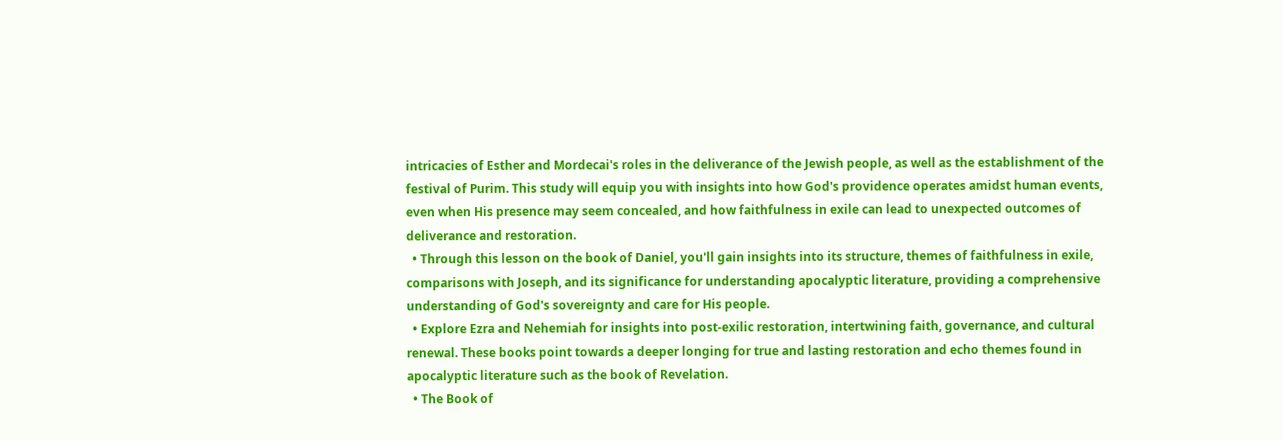intricacies of Esther and Mordecai's roles in the deliverance of the Jewish people, as well as the establishment of the festival of Purim. This study will equip you with insights into how God's providence operates amidst human events, even when His presence may seem concealed, and how faithfulness in exile can lead to unexpected outcomes of deliverance and restoration.
  • Through this lesson on the book of Daniel, you'll gain insights into its structure, themes of faithfulness in exile, comparisons with Joseph, and its significance for understanding apocalyptic literature, providing a comprehensive understanding of God's sovereignty and care for His people.
  • Explore Ezra and Nehemiah for insights into post-exilic restoration, intertwining faith, governance, and cultural renewal. These books point towards a deeper longing for true and lasting restoration and echo themes found in apocalyptic literature such as the book of Revelation.
  • The Book of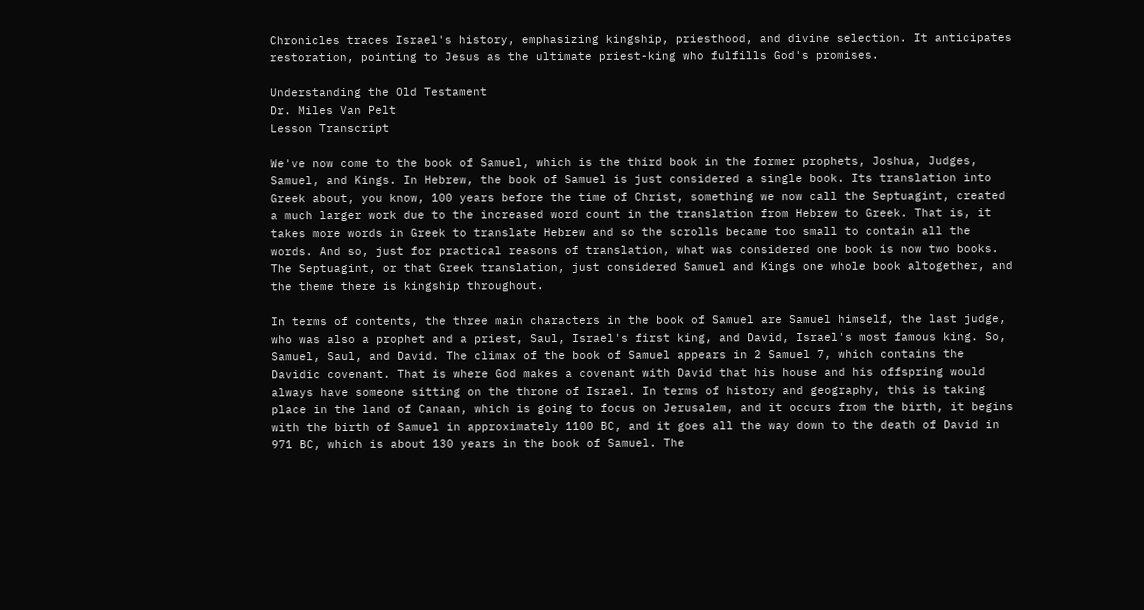Chronicles traces Israel's history, emphasizing kingship, priesthood, and divine selection. It anticipates restoration, pointing to Jesus as the ultimate priest-king who fulfills God's promises.

Understanding the Old Testament
Dr. Miles Van Pelt
Lesson Transcript

We've now come to the book of Samuel, which is the third book in the former prophets, Joshua, Judges, Samuel, and Kings. In Hebrew, the book of Samuel is just considered a single book. Its translation into Greek about, you know, 100 years before the time of Christ, something we now call the Septuagint, created a much larger work due to the increased word count in the translation from Hebrew to Greek. That is, it takes more words in Greek to translate Hebrew and so the scrolls became too small to contain all the words. And so, just for practical reasons of translation, what was considered one book is now two books. The Septuagint, or that Greek translation, just considered Samuel and Kings one whole book altogether, and the theme there is kingship throughout.

In terms of contents, the three main characters in the book of Samuel are Samuel himself, the last judge, who was also a prophet and a priest, Saul, Israel's first king, and David, Israel's most famous king. So, Samuel, Saul, and David. The climax of the book of Samuel appears in 2 Samuel 7, which contains the Davidic covenant. That is where God makes a covenant with David that his house and his offspring would always have someone sitting on the throne of Israel. In terms of history and geography, this is taking place in the land of Canaan, which is going to focus on Jerusalem, and it occurs from the birth, it begins with the birth of Samuel in approximately 1100 BC, and it goes all the way down to the death of David in 971 BC, which is about 130 years in the book of Samuel. The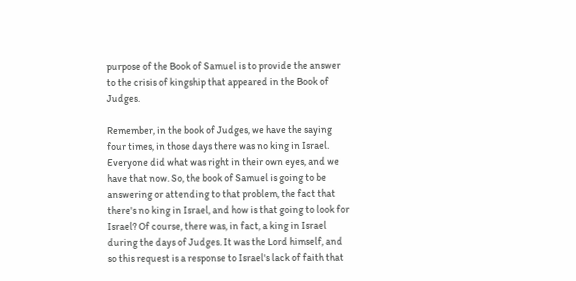purpose of the Book of Samuel is to provide the answer to the crisis of kingship that appeared in the Book of Judges.

Remember, in the book of Judges, we have the saying four times, in those days there was no king in Israel. Everyone did what was right in their own eyes, and we have that now. So, the book of Samuel is going to be answering or attending to that problem, the fact that there's no king in Israel, and how is that going to look for Israel? Of course, there was, in fact, a king in Israel during the days of Judges. It was the Lord himself, and so this request is a response to Israel's lack of faith that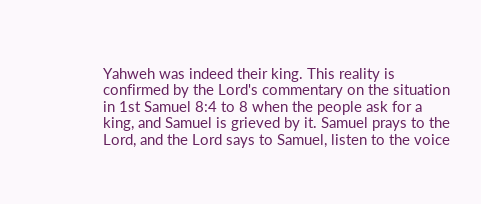Yahweh was indeed their king. This reality is confirmed by the Lord's commentary on the situation in 1st Samuel 8:4 to 8 when the people ask for a king, and Samuel is grieved by it. Samuel prays to the Lord, and the Lord says to Samuel, listen to the voice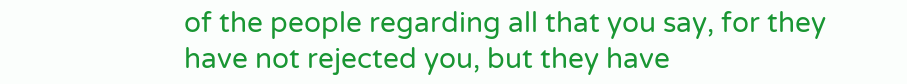of the people regarding all that you say, for they have not rejected you, but they have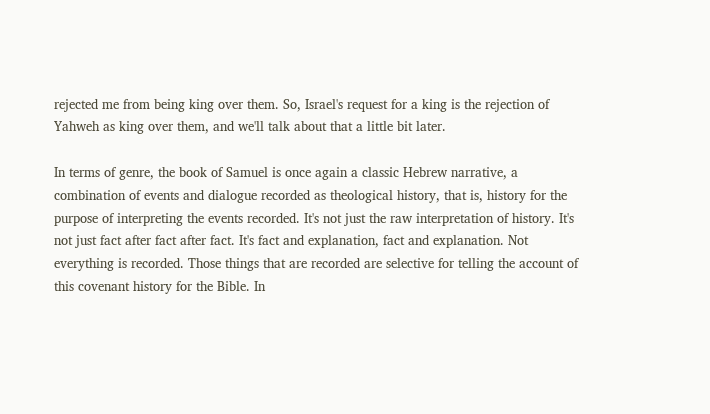rejected me from being king over them. So, Israel's request for a king is the rejection of Yahweh as king over them, and we'll talk about that a little bit later.

In terms of genre, the book of Samuel is once again a classic Hebrew narrative, a combination of events and dialogue recorded as theological history, that is, history for the purpose of interpreting the events recorded. It's not just the raw interpretation of history. It's not just fact after fact after fact. It's fact and explanation, fact and explanation. Not everything is recorded. Those things that are recorded are selective for telling the account of this covenant history for the Bible. In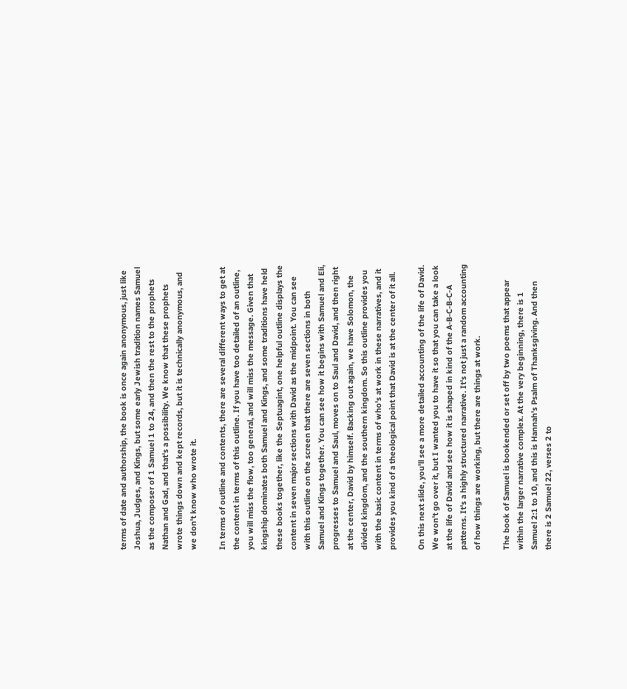terms of date and authorship, the book is once again anonymous, just like Joshua, Judges, and Kings, but some early Jewish tradition names Samuel as the composer of 1 Samuel 1 to 24, and then the rest to the prophets Nathan and Gad, and that's a possibility. We know that these prophets wrote things down and kept records, but it is technically anonymous, and we don't know who wrote it.

In terms of outline and contents, there are several different ways to get at the content in terms of this outline. If you have too detailed of an outline, you will miss the flow, too general, and will miss the message. Given that kingship dominates both Samuel and Kings, and some traditions have held these books together, like the Septuagint, one helpful outline displays the content in seven major sections with David as the midpoint. You can see with this outline on the screen that there are seven sections in both Samuel and Kings together. You can see how it begins with Samuel and Eli, progresses to Samuel and Saul, moves on to Saul and David, and then right at the center, David by himself. Backing out again, we have Solomon, the divided kingdom, and the southern kingdom. So this outline provides you with the basic content in terms of who's at work in these narratives, and it provides you kind of a theological point that David is at the center of it all.

On this next slide, you'll see a more detailed accounting of the life of David. We won't go over it, but I wanted you to have it so that you can take a look at the life of David and see how it is shaped in kind of the A-B-C-B-C-A patterns. It's a highly structured narrative. It's not just a random accounting of how things are working, but there are things at work.

The book of Samuel is bookended or set off by two poems that appear within the larger narrative complex. At the very beginning, there is 1 Samuel 2:1 to 10, and this is Hannah's Psalm of Thanksgiving. And then there is 2 Samuel 22, verses 2 to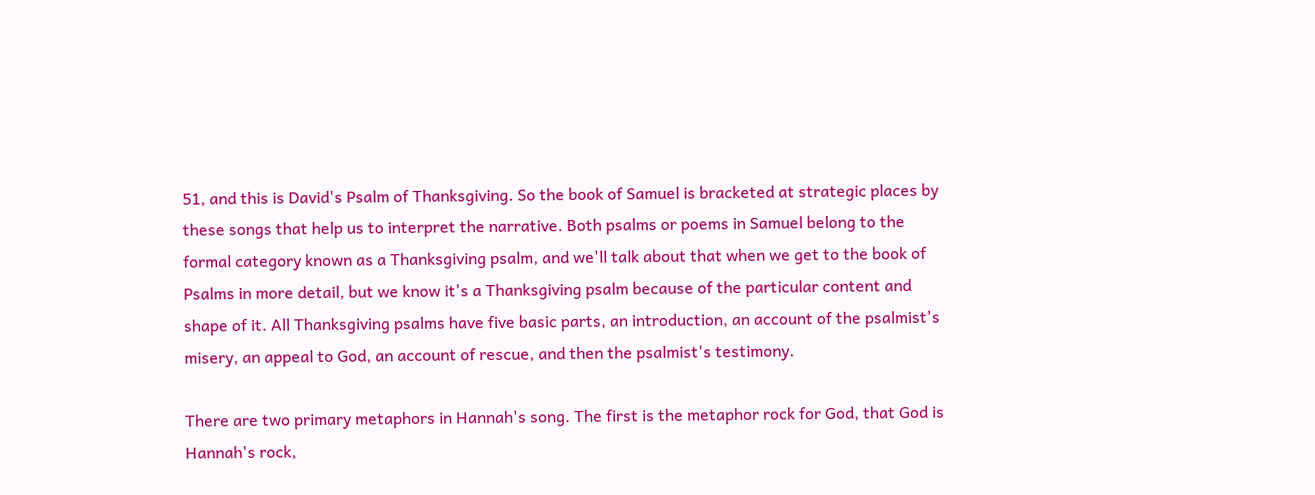51, and this is David's Psalm of Thanksgiving. So the book of Samuel is bracketed at strategic places by these songs that help us to interpret the narrative. Both psalms or poems in Samuel belong to the formal category known as a Thanksgiving psalm, and we'll talk about that when we get to the book of Psalms in more detail, but we know it's a Thanksgiving psalm because of the particular content and shape of it. All Thanksgiving psalms have five basic parts, an introduction, an account of the psalmist's misery, an appeal to God, an account of rescue, and then the psalmist's testimony.

There are two primary metaphors in Hannah's song. The first is the metaphor rock for God, that God is Hannah's rock,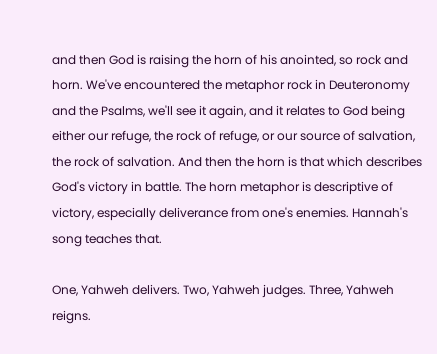and then God is raising the horn of his anointed, so rock and horn. We've encountered the metaphor rock in Deuteronomy and the Psalms, we'll see it again, and it relates to God being either our refuge, the rock of refuge, or our source of salvation, the rock of salvation. And then the horn is that which describes God's victory in battle. The horn metaphor is descriptive of victory, especially deliverance from one's enemies. Hannah's song teaches that.

One, Yahweh delivers. Two, Yahweh judges. Three, Yahweh reigns.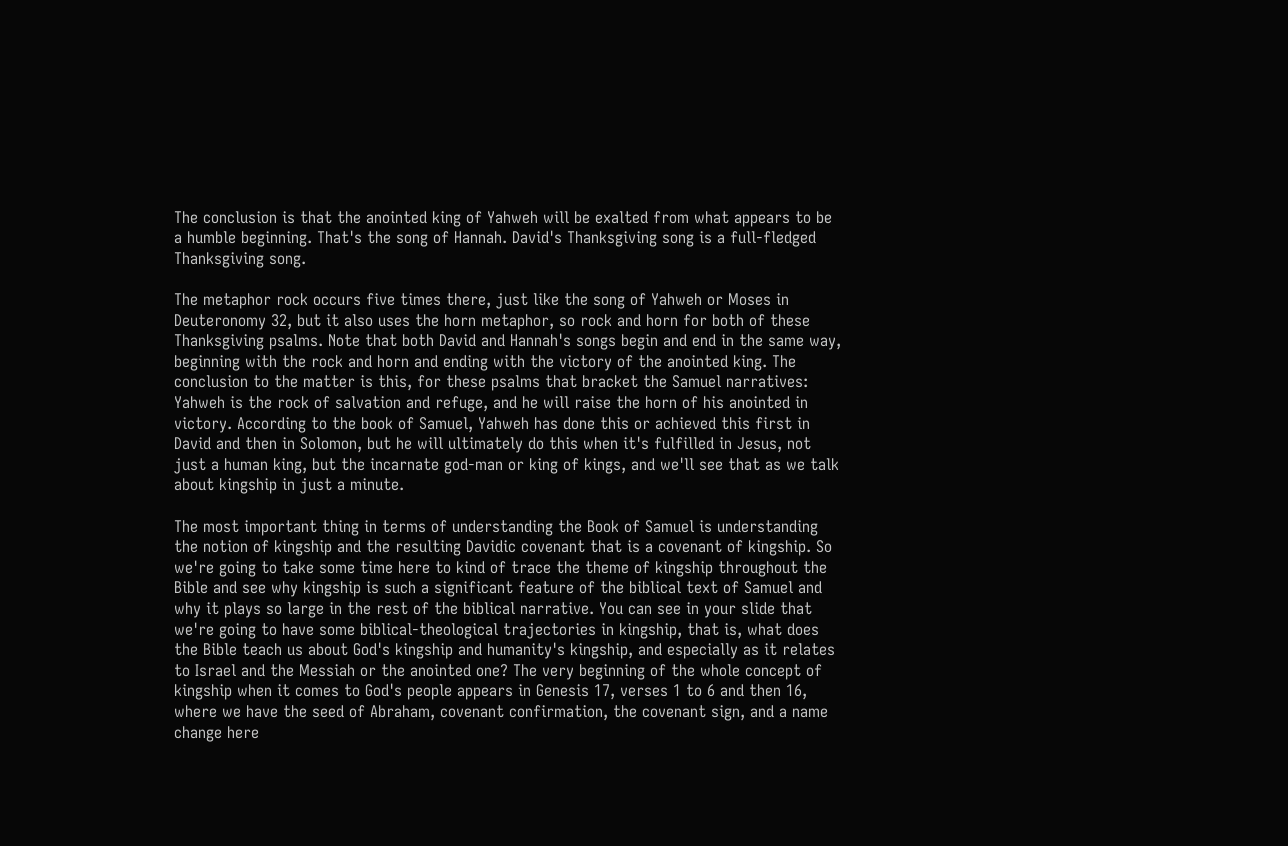The conclusion is that the anointed king of Yahweh will be exalted from what appears to be a humble beginning. That's the song of Hannah. David's Thanksgiving song is a full-fledged Thanksgiving song.

The metaphor rock occurs five times there, just like the song of Yahweh or Moses in Deuteronomy 32, but it also uses the horn metaphor, so rock and horn for both of these Thanksgiving psalms. Note that both David and Hannah's songs begin and end in the same way, beginning with the rock and horn and ending with the victory of the anointed king. The conclusion to the matter is this, for these psalms that bracket the Samuel narratives: Yahweh is the rock of salvation and refuge, and he will raise the horn of his anointed in victory. According to the book of Samuel, Yahweh has done this or achieved this first in David and then in Solomon, but he will ultimately do this when it's fulfilled in Jesus, not just a human king, but the incarnate god-man or king of kings, and we'll see that as we talk about kingship in just a minute.

The most important thing in terms of understanding the Book of Samuel is understanding the notion of kingship and the resulting Davidic covenant that is a covenant of kingship. So we're going to take some time here to kind of trace the theme of kingship throughout the Bible and see why kingship is such a significant feature of the biblical text of Samuel and why it plays so large in the rest of the biblical narrative. You can see in your slide that we're going to have some biblical-theological trajectories in kingship, that is, what does the Bible teach us about God's kingship and humanity's kingship, and especially as it relates to Israel and the Messiah or the anointed one? The very beginning of the whole concept of kingship when it comes to God's people appears in Genesis 17, verses 1 to 6 and then 16, where we have the seed of Abraham, covenant confirmation, the covenant sign, and a name change here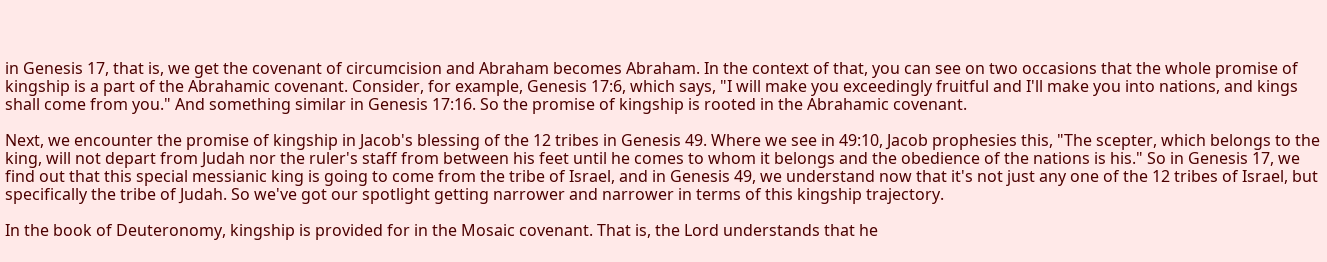in Genesis 17, that is, we get the covenant of circumcision and Abraham becomes Abraham. In the context of that, you can see on two occasions that the whole promise of kingship is a part of the Abrahamic covenant. Consider, for example, Genesis 17:6, which says, "I will make you exceedingly fruitful and I'll make you into nations, and kings shall come from you." And something similar in Genesis 17:16. So the promise of kingship is rooted in the Abrahamic covenant.

Next, we encounter the promise of kingship in Jacob's blessing of the 12 tribes in Genesis 49. Where we see in 49:10, Jacob prophesies this, "The scepter, which belongs to the king, will not depart from Judah nor the ruler's staff from between his feet until he comes to whom it belongs and the obedience of the nations is his." So in Genesis 17, we find out that this special messianic king is going to come from the tribe of Israel, and in Genesis 49, we understand now that it's not just any one of the 12 tribes of Israel, but specifically the tribe of Judah. So we've got our spotlight getting narrower and narrower in terms of this kingship trajectory.

In the book of Deuteronomy, kingship is provided for in the Mosaic covenant. That is, the Lord understands that he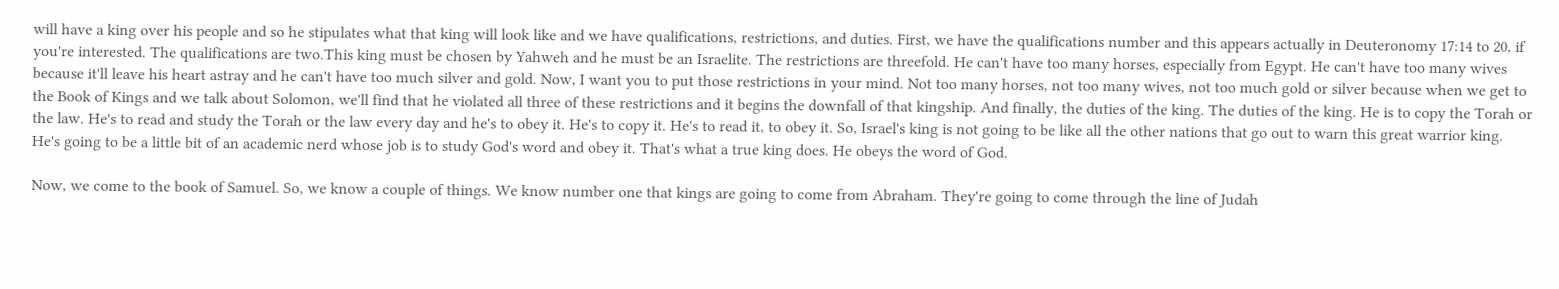will have a king over his people and so he stipulates what that king will look like and we have qualifications, restrictions, and duties. First, we have the qualifications number and this appears actually in Deuteronomy 17:14 to 20, if you're interested. The qualifications are two.This king must be chosen by Yahweh and he must be an Israelite. The restrictions are threefold. He can't have too many horses, especially from Egypt. He can't have too many wives because it'll leave his heart astray and he can't have too much silver and gold. Now, I want you to put those restrictions in your mind. Not too many horses, not too many wives, not too much gold or silver because when we get to the Book of Kings and we talk about Solomon, we'll find that he violated all three of these restrictions and it begins the downfall of that kingship. And finally, the duties of the king. The duties of the king. He is to copy the Torah or the law. He's to read and study the Torah or the law every day and he's to obey it. He's to copy it. He's to read it, to obey it. So, Israel's king is not going to be like all the other nations that go out to warn this great warrior king. He's going to be a little bit of an academic nerd whose job is to study God's word and obey it. That's what a true king does. He obeys the word of God.

Now, we come to the book of Samuel. So, we know a couple of things. We know number one that kings are going to come from Abraham. They're going to come through the line of Judah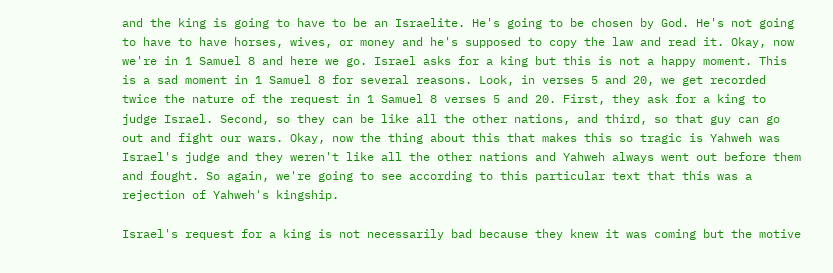and the king is going to have to be an Israelite. He's going to be chosen by God. He's not going to have to have horses, wives, or money and he's supposed to copy the law and read it. Okay, now we're in 1 Samuel 8 and here we go. Israel asks for a king but this is not a happy moment. This is a sad moment in 1 Samuel 8 for several reasons. Look, in verses 5 and 20, we get recorded twice the nature of the request in 1 Samuel 8 verses 5 and 20. First, they ask for a king to judge Israel. Second, so they can be like all the other nations, and third, so that guy can go out and fight our wars. Okay, now the thing about this that makes this so tragic is Yahweh was Israel's judge and they weren't like all the other nations and Yahweh always went out before them and fought. So again, we're going to see according to this particular text that this was a rejection of Yahweh's kingship.

Israel's request for a king is not necessarily bad because they knew it was coming but the motive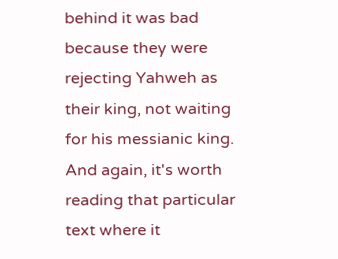behind it was bad because they were rejecting Yahweh as their king, not waiting for his messianic king. And again, it's worth reading that particular text where it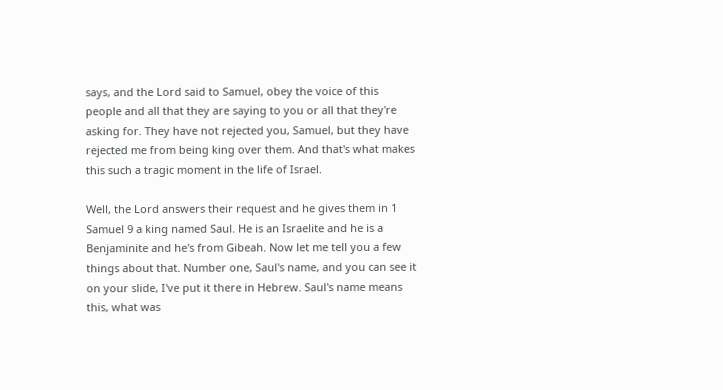says, and the Lord said to Samuel, obey the voice of this people and all that they are saying to you or all that they're asking for. They have not rejected you, Samuel, but they have rejected me from being king over them. And that's what makes this such a tragic moment in the life of Israel.

Well, the Lord answers their request and he gives them in 1 Samuel 9 a king named Saul. He is an Israelite and he is a Benjaminite and he's from Gibeah. Now let me tell you a few things about that. Number one, Saul's name, and you can see it on your slide, I've put it there in Hebrew. Saul's name means this, what was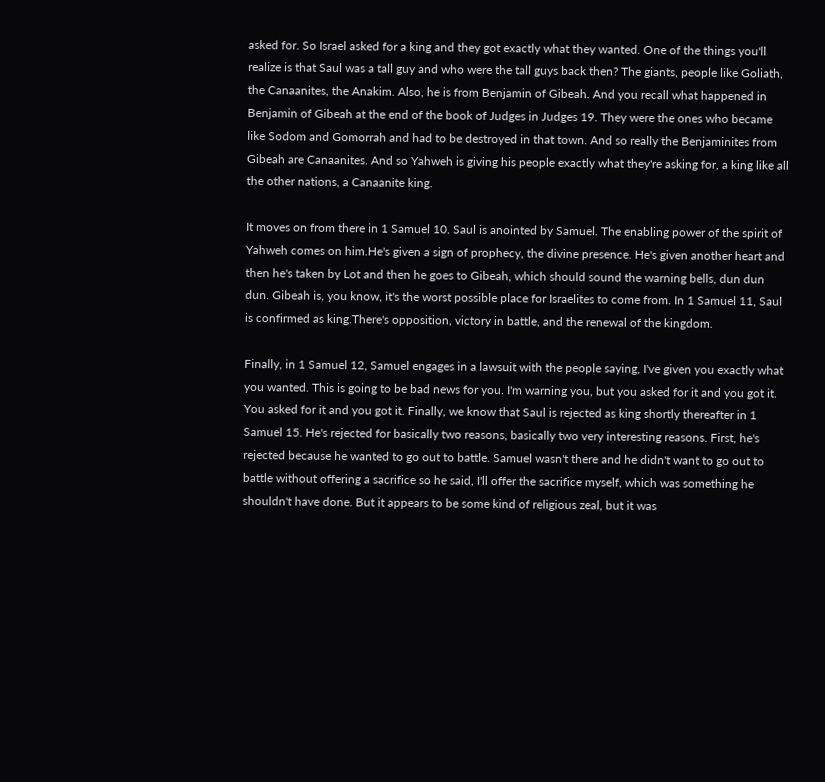asked for. So Israel asked for a king and they got exactly what they wanted. One of the things you'll realize is that Saul was a tall guy and who were the tall guys back then? The giants, people like Goliath, the Canaanites, the Anakim. Also, he is from Benjamin of Gibeah. And you recall what happened in Benjamin of Gibeah at the end of the book of Judges in Judges 19. They were the ones who became like Sodom and Gomorrah and had to be destroyed in that town. And so really the Benjaminites from Gibeah are Canaanites. And so Yahweh is giving his people exactly what they're asking for, a king like all the other nations, a Canaanite king.

It moves on from there in 1 Samuel 10. Saul is anointed by Samuel. The enabling power of the spirit of Yahweh comes on him.He's given a sign of prophecy, the divine presence. He's given another heart and then he's taken by Lot and then he goes to Gibeah, which should sound the warning bells, dun dun dun. Gibeah is, you know, it's the worst possible place for Israelites to come from. In 1 Samuel 11, Saul is confirmed as king.There's opposition, victory in battle, and the renewal of the kingdom.

Finally, in 1 Samuel 12, Samuel engages in a lawsuit with the people saying, I've given you exactly what you wanted. This is going to be bad news for you. I'm warning you, but you asked for it and you got it. You asked for it and you got it. Finally, we know that Saul is rejected as king shortly thereafter in 1 Samuel 15. He's rejected for basically two reasons, basically two very interesting reasons. First, he's rejected because he wanted to go out to battle. Samuel wasn't there and he didn't want to go out to battle without offering a sacrifice so he said, I'll offer the sacrifice myself, which was something he shouldn't have done. But it appears to be some kind of religious zeal, but it was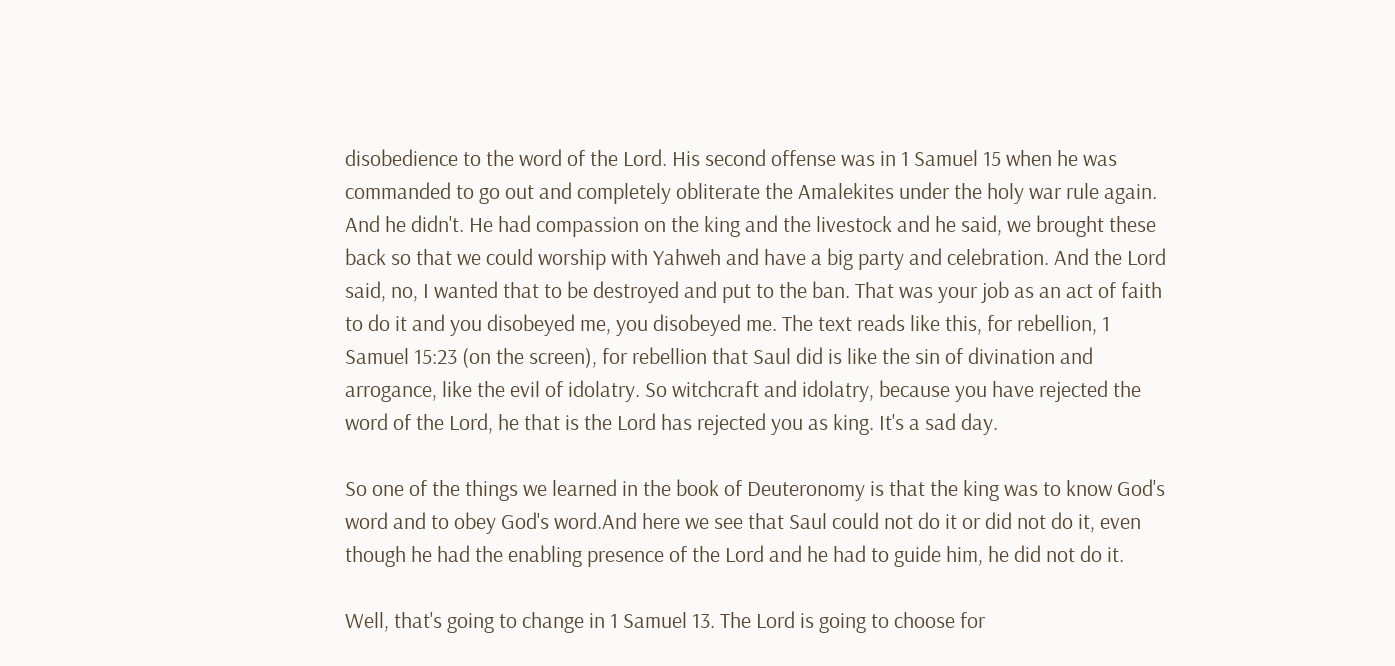disobedience to the word of the Lord. His second offense was in 1 Samuel 15 when he was commanded to go out and completely obliterate the Amalekites under the holy war rule again. And he didn't. He had compassion on the king and the livestock and he said, we brought these back so that we could worship with Yahweh and have a big party and celebration. And the Lord said, no, I wanted that to be destroyed and put to the ban. That was your job as an act of faith to do it and you disobeyed me, you disobeyed me. The text reads like this, for rebellion, 1 Samuel 15:23 (on the screen), for rebellion that Saul did is like the sin of divination and arrogance, like the evil of idolatry. So witchcraft and idolatry, because you have rejected the word of the Lord, he that is the Lord has rejected you as king. It's a sad day.

So one of the things we learned in the book of Deuteronomy is that the king was to know God's word and to obey God's word.And here we see that Saul could not do it or did not do it, even though he had the enabling presence of the Lord and he had to guide him, he did not do it.

Well, that's going to change in 1 Samuel 13. The Lord is going to choose for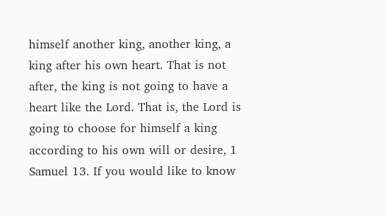himself another king, another king, a king after his own heart. That is not after, the king is not going to have a heart like the Lord. That is, the Lord is going to choose for himself a king according to his own will or desire, 1 Samuel 13. If you would like to know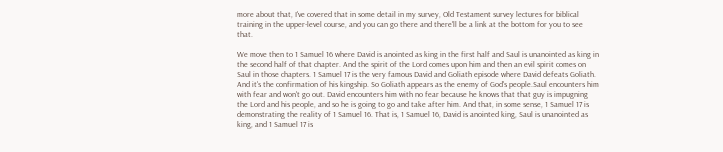more about that, I've covered that in some detail in my survey, Old Testament survey lectures for biblical training in the upper-level course, and you can go there and there'll be a link at the bottom for you to see that.

We move then to 1 Samuel 16 where David is anointed as king in the first half and Saul is unanointed as king in the second half of that chapter. And the spirit of the Lord comes upon him and then an evil spirit comes on Saul in those chapters. 1 Samuel 17 is the very famous David and Goliath episode where David defeats Goliath. And it's the confirmation of his kingship. So Goliath appears as the enemy of God's people.Saul encounters him with fear and won't go out. David encounters him with no fear because he knows that that guy is impugning the Lord and his people, and so he is going to go and take after him. And that, in some sense, 1 Samuel 17 is demonstrating the reality of 1 Samuel 16. That is, 1 Samuel 16, David is anointed king, Saul is unanointed as king, and 1 Samuel 17 is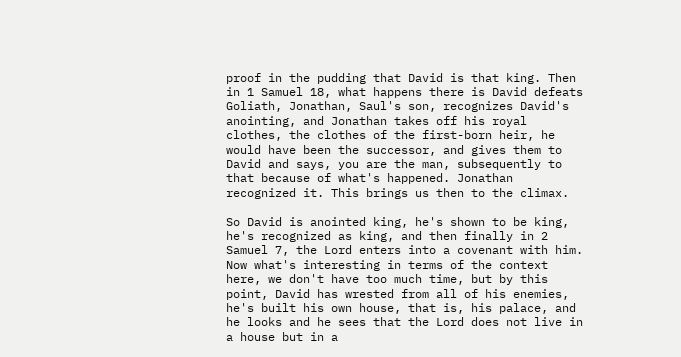proof in the pudding that David is that king. Then in 1 Samuel 18, what happens there is David defeats Goliath, Jonathan, Saul's son, recognizes David's anointing, and Jonathan takes off his royal clothes, the clothes of the first-born heir, he would have been the successor, and gives them to David and says, you are the man, subsequently to that because of what's happened. Jonathan recognized it. This brings us then to the climax.

So David is anointed king, he's shown to be king, he's recognized as king, and then finally in 2 Samuel 7, the Lord enters into a covenant with him. Now what's interesting in terms of the context here, we don't have too much time, but by this point, David has wrested from all of his enemies, he's built his own house, that is, his palace, and he looks and he sees that the Lord does not live in a house but in a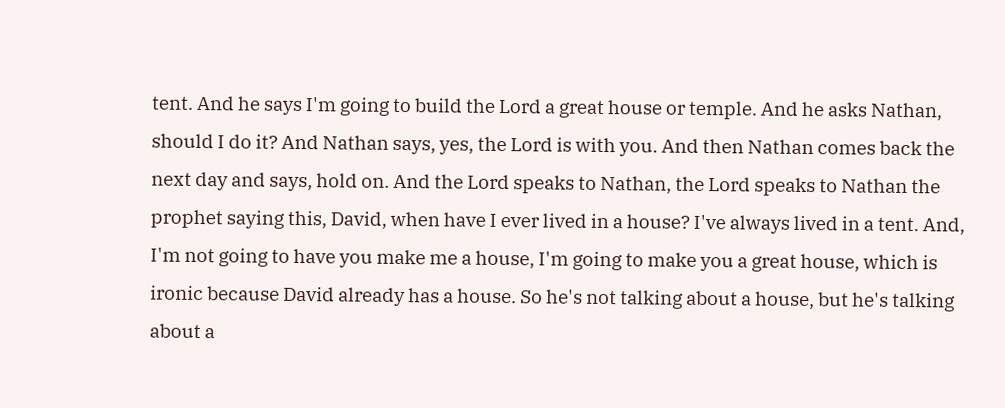tent. And he says I'm going to build the Lord a great house or temple. And he asks Nathan, should I do it? And Nathan says, yes, the Lord is with you. And then Nathan comes back the next day and says, hold on. And the Lord speaks to Nathan, the Lord speaks to Nathan the prophet saying this, David, when have I ever lived in a house? I've always lived in a tent. And, I'm not going to have you make me a house, I'm going to make you a great house, which is ironic because David already has a house. So he's not talking about a house, but he's talking about a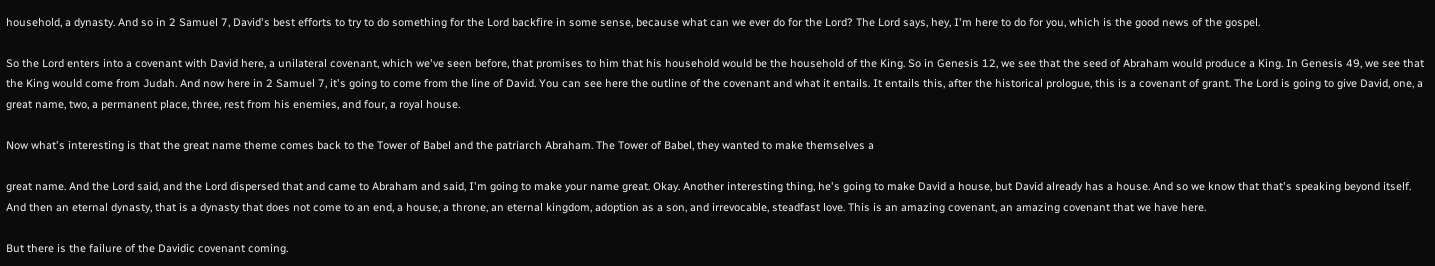household, a dynasty. And so in 2 Samuel 7, David's best efforts to try to do something for the Lord backfire in some sense, because what can we ever do for the Lord? The Lord says, hey, I'm here to do for you, which is the good news of the gospel.

So the Lord enters into a covenant with David here, a unilateral covenant, which we've seen before, that promises to him that his household would be the household of the King. So in Genesis 12, we see that the seed of Abraham would produce a King. In Genesis 49, we see that the King would come from Judah. And now here in 2 Samuel 7, it's going to come from the line of David. You can see here the outline of the covenant and what it entails. It entails this, after the historical prologue, this is a covenant of grant. The Lord is going to give David, one, a great name, two, a permanent place, three, rest from his enemies, and four, a royal house.

Now what's interesting is that the great name theme comes back to the Tower of Babel and the patriarch Abraham. The Tower of Babel, they wanted to make themselves a

great name. And the Lord said, and the Lord dispersed that and came to Abraham and said, I'm going to make your name great. Okay. Another interesting thing, he's going to make David a house, but David already has a house. And so we know that that's speaking beyond itself. And then an eternal dynasty, that is a dynasty that does not come to an end, a house, a throne, an eternal kingdom, adoption as a son, and irrevocable, steadfast love. This is an amazing covenant, an amazing covenant that we have here.

But there is the failure of the Davidic covenant coming.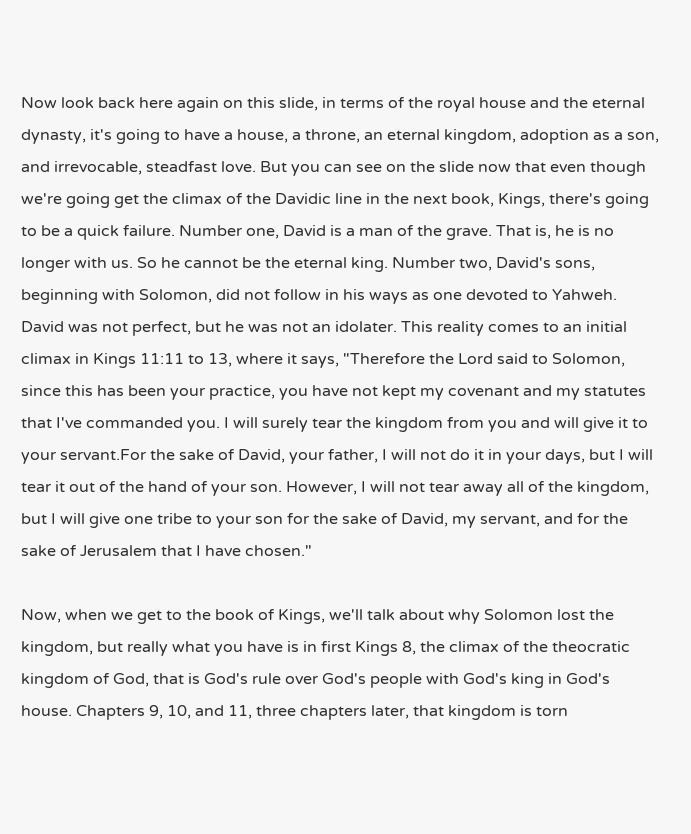Now look back here again on this slide, in terms of the royal house and the eternal dynasty, it's going to have a house, a throne, an eternal kingdom, adoption as a son, and irrevocable, steadfast love. But you can see on the slide now that even though we're going get the climax of the Davidic line in the next book, Kings, there's going to be a quick failure. Number one, David is a man of the grave. That is, he is no longer with us. So he cannot be the eternal king. Number two, David's sons, beginning with Solomon, did not follow in his ways as one devoted to Yahweh. David was not perfect, but he was not an idolater. This reality comes to an initial climax in Kings 11:11 to 13, where it says, "Therefore the Lord said to Solomon, since this has been your practice, you have not kept my covenant and my statutes that I've commanded you. I will surely tear the kingdom from you and will give it to your servant.For the sake of David, your father, I will not do it in your days, but I will tear it out of the hand of your son. However, I will not tear away all of the kingdom, but I will give one tribe to your son for the sake of David, my servant, and for the sake of Jerusalem that I have chosen."

Now, when we get to the book of Kings, we'll talk about why Solomon lost the kingdom, but really what you have is in first Kings 8, the climax of the theocratic kingdom of God, that is God's rule over God's people with God's king in God's house. Chapters 9, 10, and 11, three chapters later, that kingdom is torn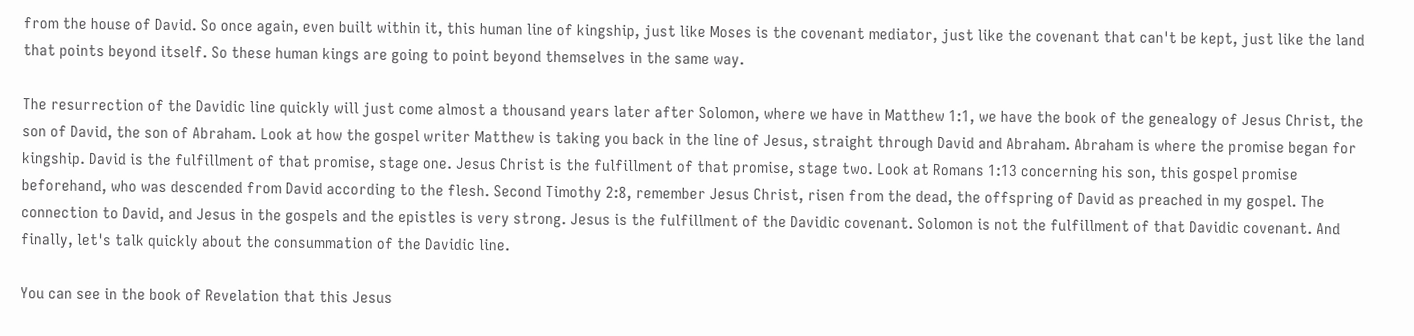from the house of David. So once again, even built within it, this human line of kingship, just like Moses is the covenant mediator, just like the covenant that can't be kept, just like the land that points beyond itself. So these human kings are going to point beyond themselves in the same way.

The resurrection of the Davidic line quickly will just come almost a thousand years later after Solomon, where we have in Matthew 1:1, we have the book of the genealogy of Jesus Christ, the son of David, the son of Abraham. Look at how the gospel writer Matthew is taking you back in the line of Jesus, straight through David and Abraham. Abraham is where the promise began for kingship. David is the fulfillment of that promise, stage one. Jesus Christ is the fulfillment of that promise, stage two. Look at Romans 1:13 concerning his son, this gospel promise beforehand, who was descended from David according to the flesh. Second Timothy 2:8, remember Jesus Christ, risen from the dead, the offspring of David as preached in my gospel. The connection to David, and Jesus in the gospels and the epistles is very strong. Jesus is the fulfillment of the Davidic covenant. Solomon is not the fulfillment of that Davidic covenant. And finally, let's talk quickly about the consummation of the Davidic line.

You can see in the book of Revelation that this Jesus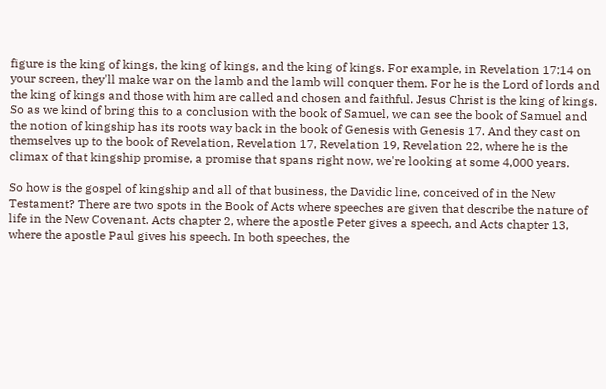figure is the king of kings, the king of kings, and the king of kings. For example, in Revelation 17:14 on your screen, they'll make war on the lamb and the lamb will conquer them. For he is the Lord of lords and the king of kings and those with him are called and chosen and faithful. Jesus Christ is the king of kings. So as we kind of bring this to a conclusion with the book of Samuel, we can see the book of Samuel and the notion of kingship has its roots way back in the book of Genesis with Genesis 17. And they cast on themselves up to the book of Revelation, Revelation 17, Revelation 19, Revelation 22, where he is the climax of that kingship promise, a promise that spans right now, we're looking at some 4,000 years.

So how is the gospel of kingship and all of that business, the Davidic line, conceived of in the New Testament? There are two spots in the Book of Acts where speeches are given that describe the nature of life in the New Covenant. Acts chapter 2, where the apostle Peter gives a speech, and Acts chapter 13, where the apostle Paul gives his speech. In both speeches, the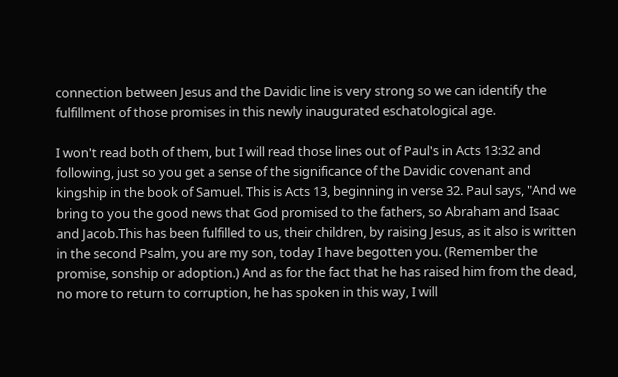connection between Jesus and the Davidic line is very strong so we can identify the fulfillment of those promises in this newly inaugurated eschatological age.

I won't read both of them, but I will read those lines out of Paul's in Acts 13:32 and following, just so you get a sense of the significance of the Davidic covenant and kingship in the book of Samuel. This is Acts 13, beginning in verse 32. Paul says, "And we bring to you the good news that God promised to the fathers, so Abraham and Isaac and Jacob.This has been fulfilled to us, their children, by raising Jesus, as it also is written in the second Psalm, you are my son, today I have begotten you. (Remember the promise, sonship or adoption.) And as for the fact that he has raised him from the dead, no more to return to corruption, he has spoken in this way, I will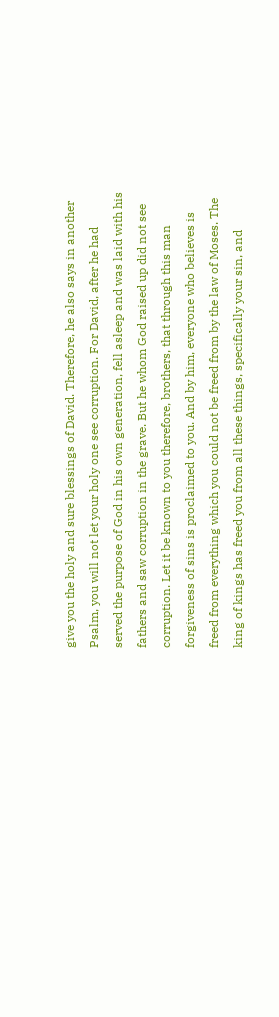give you the holy and sure blessings of David. Therefore, he also says in another Psalm, you will not let your holy one see corruption. For David, after he had served the purpose of God in his own generation, fell asleep and was laid with his fathers and saw corruption in the grave. But he whom God raised up did not see corruption. Let it be known to you therefore, brothers, that through this man forgiveness of sins is proclaimed to you. And by him, everyone who believes is freed from everything which you could not be freed from by the law of Moses. The king of kings has freed you from all these things, specifically your sin, and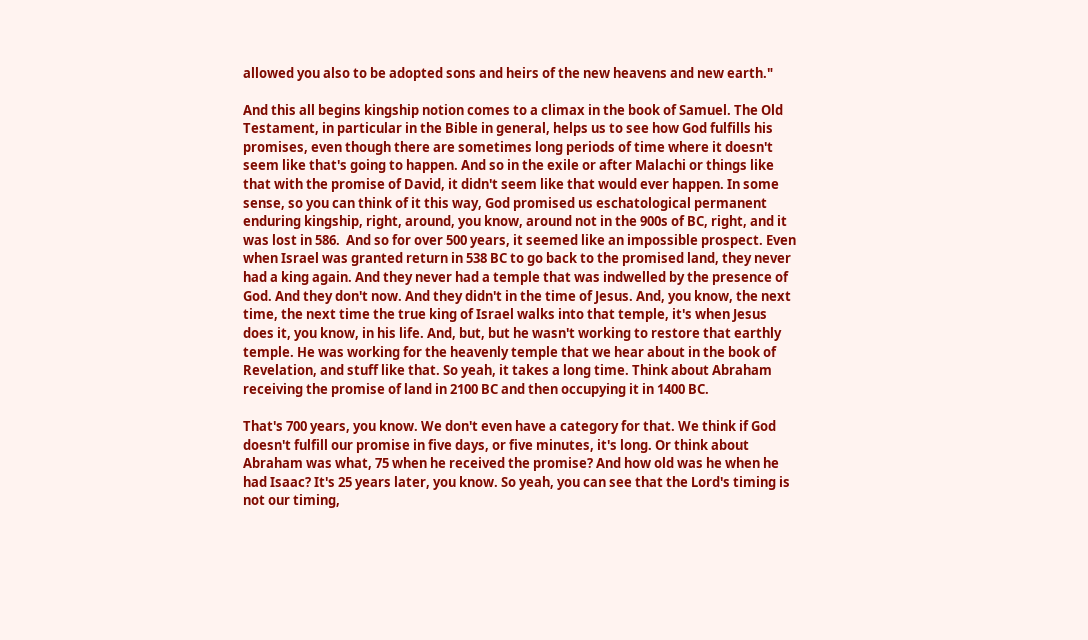allowed you also to be adopted sons and heirs of the new heavens and new earth."

And this all begins kingship notion comes to a climax in the book of Samuel. The Old Testament, in particular in the Bible in general, helps us to see how God fulfills his promises, even though there are sometimes long periods of time where it doesn't seem like that's going to happen. And so in the exile or after Malachi or things like that with the promise of David, it didn't seem like that would ever happen. In some sense, so you can think of it this way, God promised us eschatological permanent enduring kingship, right, around, you know, around not in the 900s of BC, right, and it was lost in 586.  And so for over 500 years, it seemed like an impossible prospect. Even when Israel was granted return in 538 BC to go back to the promised land, they never had a king again. And they never had a temple that was indwelled by the presence of God. And they don't now. And they didn't in the time of Jesus. And, you know, the next time, the next time the true king of Israel walks into that temple, it's when Jesus does it, you know, in his life. And, but, but he wasn't working to restore that earthly temple. He was working for the heavenly temple that we hear about in the book of Revelation, and stuff like that. So yeah, it takes a long time. Think about Abraham receiving the promise of land in 2100 BC and then occupying it in 1400 BC.

That's 700 years, you know. We don't even have a category for that. We think if God doesn't fulfill our promise in five days, or five minutes, it's long. Or think about Abraham was what, 75 when he received the promise? And how old was he when he had Isaac? It's 25 years later, you know. So yeah, you can see that the Lord's timing is not our timing,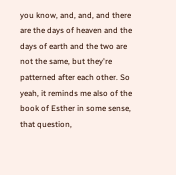you know, and, and, and there are the days of heaven and the days of earth and the two are not the same, but they're patterned after each other. So yeah, it reminds me also of the book of Esther in some sense, that question,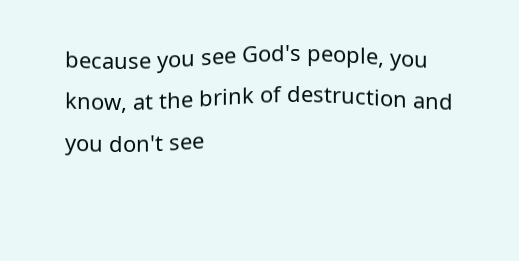because you see God's people, you know, at the brink of destruction and you don't see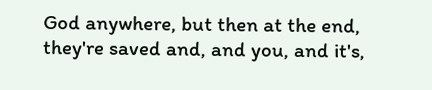God anywhere, but then at the end, they're saved and, and you, and it's,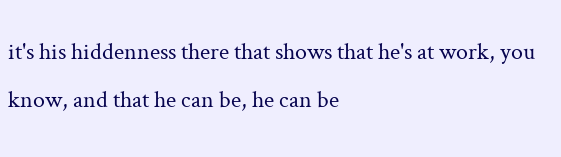it's his hiddenness there that shows that he's at work, you know, and that he can be, he can be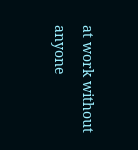at work without anyone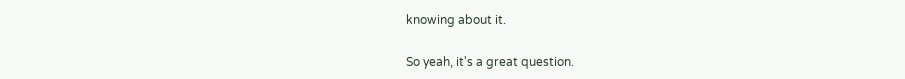knowing about it.

So yeah, it's a great question.